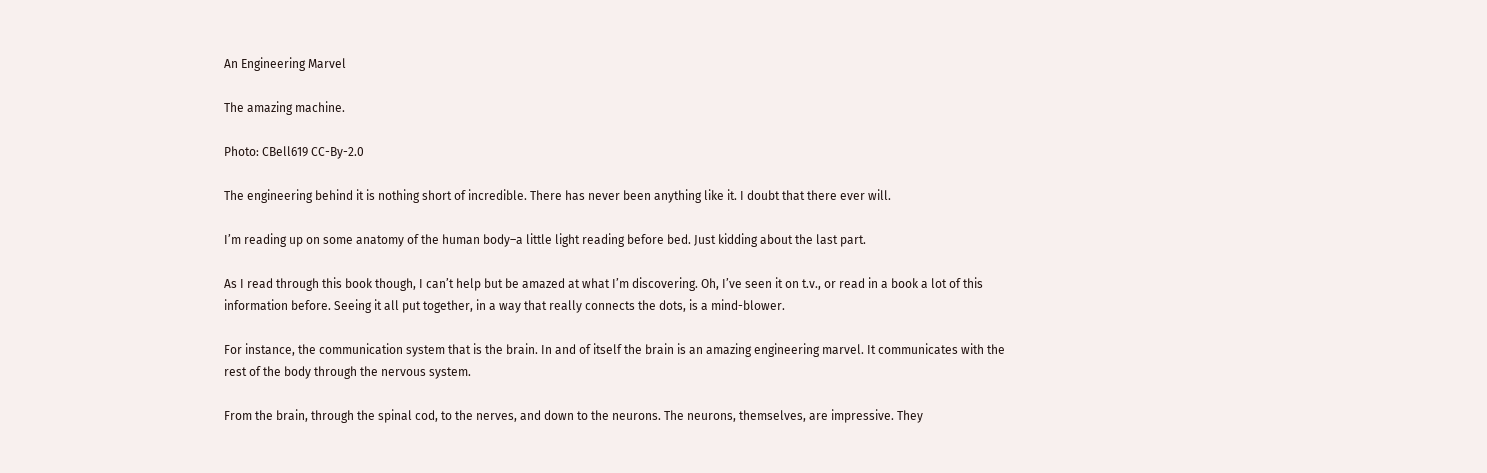An Engineering Marvel

The amazing machine.

Photo: CBell619 CC-By-2.0

The engineering behind it is nothing short of incredible. There has never been anything like it. I doubt that there ever will.

I’m reading up on some anatomy of the human body–a little light reading before bed. Just kidding about the last part.

As I read through this book though, I can’t help but be amazed at what I’m discovering. Oh, I’ve seen it on t.v., or read in a book a lot of this information before. Seeing it all put together, in a way that really connects the dots, is a mind-blower.

For instance, the communication system that is the brain. In and of itself the brain is an amazing engineering marvel. It communicates with the rest of the body through the nervous system.

From the brain, through the spinal cod, to the nerves, and down to the neurons. The neurons, themselves, are impressive. They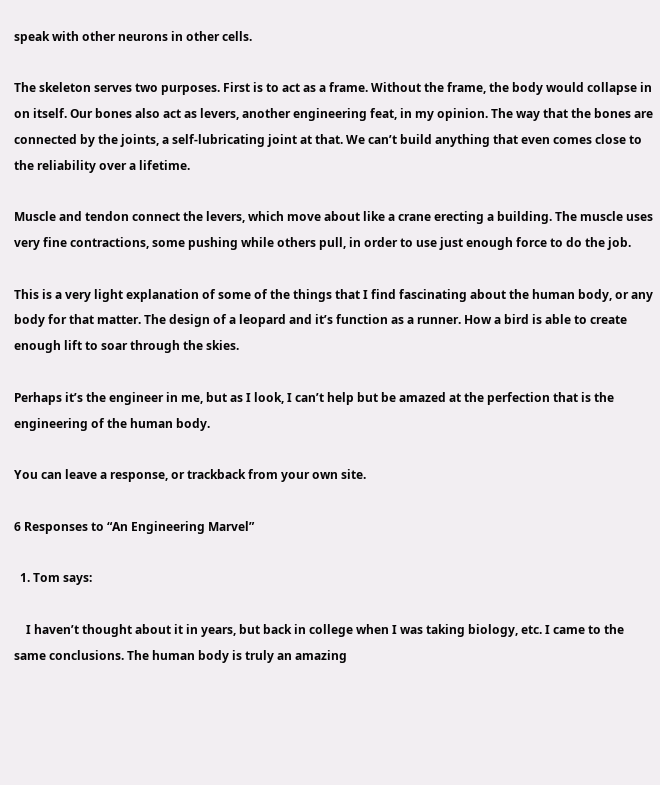speak with other neurons in other cells.

The skeleton serves two purposes. First is to act as a frame. Without the frame, the body would collapse in on itself. Our bones also act as levers, another engineering feat, in my opinion. The way that the bones are connected by the joints, a self-lubricating joint at that. We can’t build anything that even comes close to the reliability over a lifetime.

Muscle and tendon connect the levers, which move about like a crane erecting a building. The muscle uses very fine contractions, some pushing while others pull, in order to use just enough force to do the job.

This is a very light explanation of some of the things that I find fascinating about the human body, or any body for that matter. The design of a leopard and it’s function as a runner. How a bird is able to create enough lift to soar through the skies.

Perhaps it’s the engineer in me, but as I look, I can’t help but be amazed at the perfection that is the engineering of the human body.

You can leave a response, or trackback from your own site.

6 Responses to “An Engineering Marvel”

  1. Tom says:

    I haven’t thought about it in years, but back in college when I was taking biology, etc. I came to the same conclusions. The human body is truly an amazing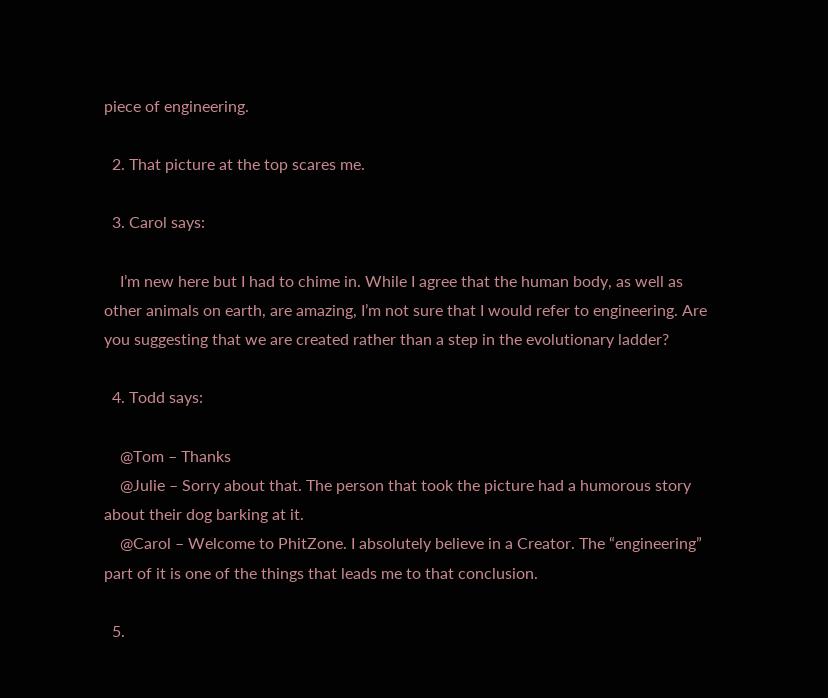piece of engineering.

  2. That picture at the top scares me.

  3. Carol says:

    I’m new here but I had to chime in. While I agree that the human body, as well as other animals on earth, are amazing, I’m not sure that I would refer to engineering. Are you suggesting that we are created rather than a step in the evolutionary ladder?

  4. Todd says:

    @Tom – Thanks
    @Julie – Sorry about that. The person that took the picture had a humorous story about their dog barking at it.
    @Carol – Welcome to PhitZone. I absolutely believe in a Creator. The “engineering” part of it is one of the things that leads me to that conclusion.

  5.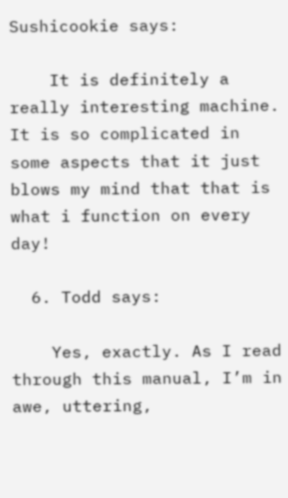Sushicookie says:

    It is definitely a really interesting machine. It is so complicated in some aspects that it just blows my mind that that is what i function on every day!

  6. Todd says:

    Yes, exactly. As I read through this manual, I’m in awe, uttering,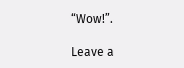“Wow!”.

Leave a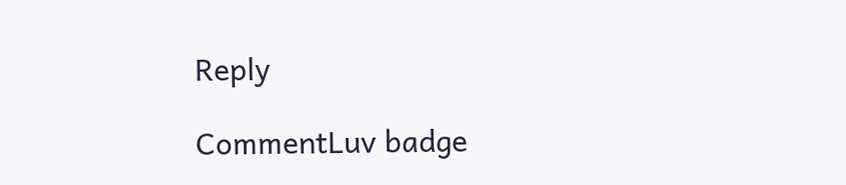Reply

CommentLuv badge